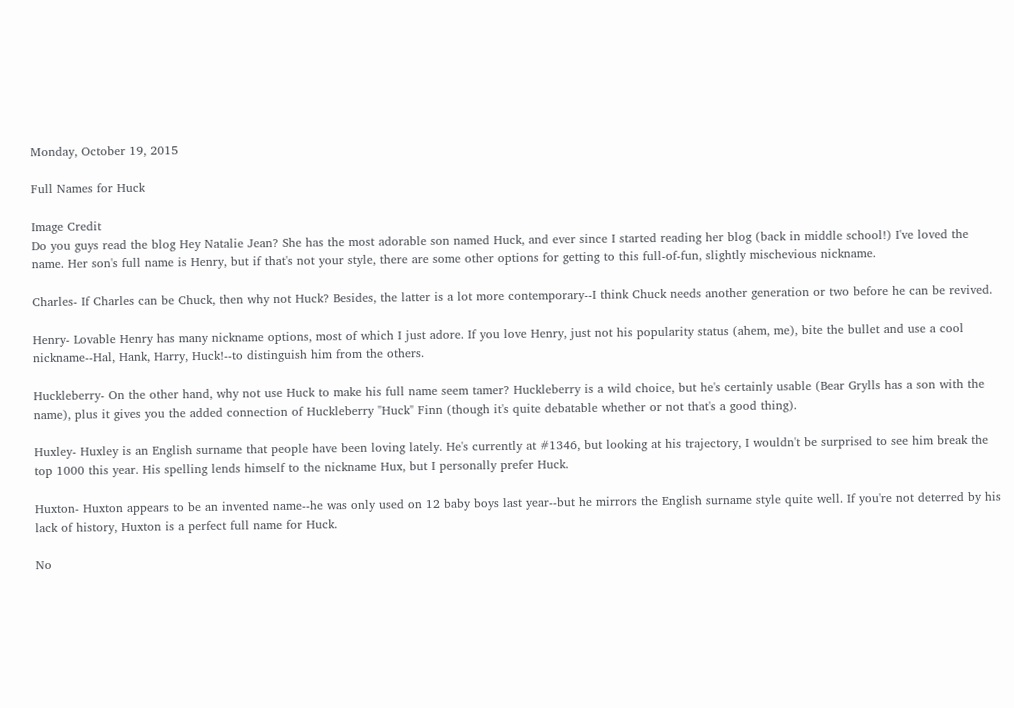Monday, October 19, 2015

Full Names for Huck

Image Credit
Do you guys read the blog Hey Natalie Jean? She has the most adorable son named Huck, and ever since I started reading her blog (back in middle school!) I've loved the name. Her son's full name is Henry, but if that's not your style, there are some other options for getting to this full-of-fun, slightly mischevious nickname.

Charles- If Charles can be Chuck, then why not Huck? Besides, the latter is a lot more contemporary--I think Chuck needs another generation or two before he can be revived.

Henry- Lovable Henry has many nickname options, most of which I just adore. If you love Henry, just not his popularity status (ahem, me), bite the bullet and use a cool nickname--Hal, Hank, Harry, Huck!--to distinguish him from the others.

Huckleberry- On the other hand, why not use Huck to make his full name seem tamer? Huckleberry is a wild choice, but he's certainly usable (Bear Grylls has a son with the name), plus it gives you the added connection of Huckleberry "Huck" Finn (though it's quite debatable whether or not that's a good thing).

Huxley- Huxley is an English surname that people have been loving lately. He's currently at #1346, but looking at his trajectory, I wouldn't be surprised to see him break the top 1000 this year. His spelling lends himself to the nickname Hux, but I personally prefer Huck.

Huxton- Huxton appears to be an invented name--he was only used on 12 baby boys last year--but he mirrors the English surname style quite well. If you're not deterred by his lack of history, Huxton is a perfect full name for Huck.

No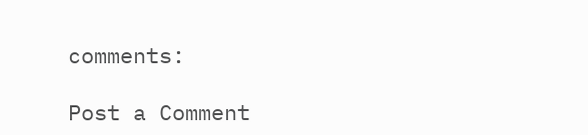comments:

Post a Comment